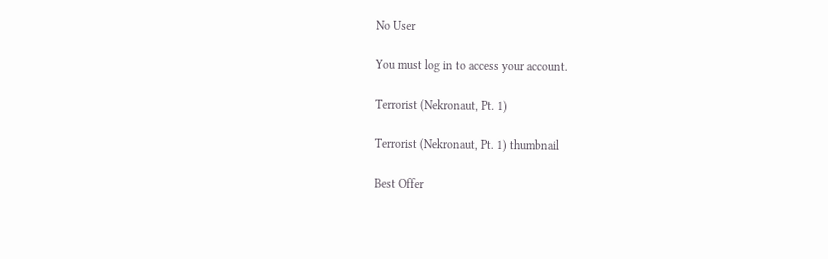No User

You must log in to access your account.

Terrorist (Nekronaut, Pt. 1)

Terrorist (Nekronaut, Pt. 1) thumbnail

Best Offer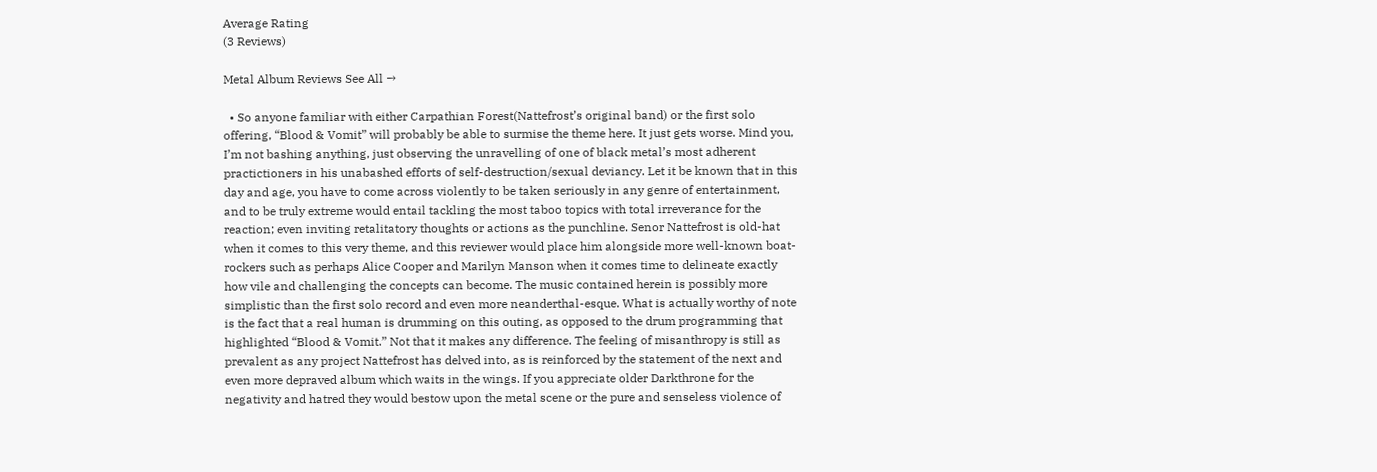Average Rating
(3 Reviews)

Metal Album Reviews See All →

  • So anyone familiar with either Carpathian Forest(Nattefrost’s original band) or the first solo offering, “Blood & Vomit” will probably be able to surmise the theme here. It just gets worse. Mind you, I’m not bashing anything, just observing the unravelling of one of black metal’s most adherent practictioners in his unabashed efforts of self-destruction/sexual deviancy. Let it be known that in this day and age, you have to come across violently to be taken seriously in any genre of entertainment, and to be truly extreme would entail tackling the most taboo topics with total irreverance for the reaction; even inviting retalitatory thoughts or actions as the punchline. Senor Nattefrost is old-hat when it comes to this very theme, and this reviewer would place him alongside more well-known boat-rockers such as perhaps Alice Cooper and Marilyn Manson when it comes time to delineate exactly how vile and challenging the concepts can become. The music contained herein is possibly more simplistic than the first solo record and even more neanderthal-esque. What is actually worthy of note is the fact that a real human is drumming on this outing, as opposed to the drum programming that highlighted “Blood & Vomit.” Not that it makes any difference. The feeling of misanthropy is still as prevalent as any project Nattefrost has delved into, as is reinforced by the statement of the next and even more depraved album which waits in the wings. If you appreciate older Darkthrone for the negativity and hatred they would bestow upon the metal scene or the pure and senseless violence of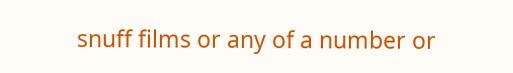snuff films or any of a number or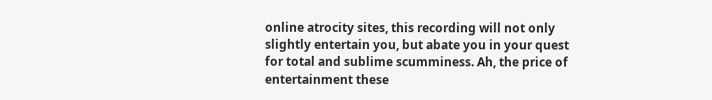online atrocity sites, this recording will not only slightly entertain you, but abate you in your quest for total and sublime scumminess. Ah, the price of entertainment these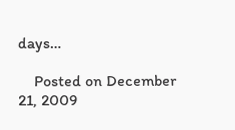days…

    Posted on December 21, 2009